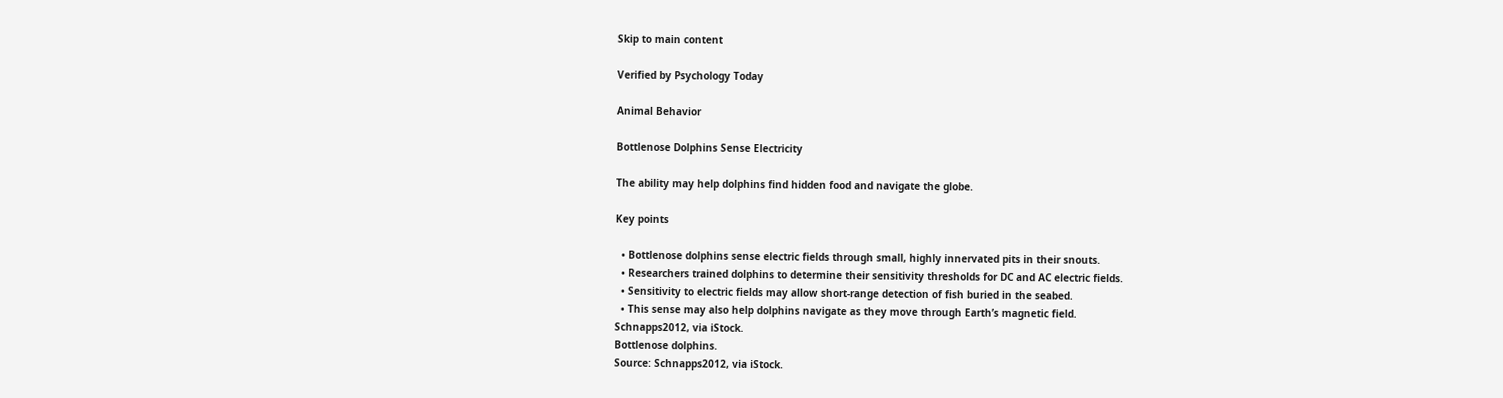Skip to main content

Verified by Psychology Today

Animal Behavior

Bottlenose Dolphins Sense Electricity

The ability may help dolphins find hidden food and navigate the globe.

Key points

  • Bottlenose dolphins sense electric fields through small, highly innervated pits in their snouts.
  • Researchers trained dolphins to determine their sensitivity thresholds for DC and AC electric fields.
  • Sensitivity to electric fields may allow short-range detection of fish buried in the seabed.
  • This sense may also help dolphins navigate as they move through Earth’s magnetic field.
Schnapps2012, via iStock.
Bottlenose dolphins.
Source: Schnapps2012, via iStock.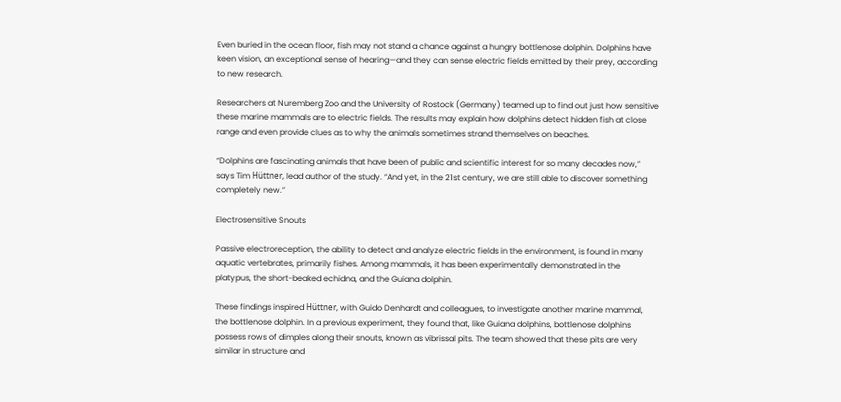Even buried in the ocean floor, fish may not stand a chance against a hungry bottlenose dolphin. Dolphins have keen vision, an exceptional sense of hearing—and they can sense electric fields emitted by their prey, according to new research.

Researchers at Nuremberg Zoo and the University of Rostock (Germany) teamed up to find out just how sensitive these marine mammals are to electric fields. The results may explain how dolphins detect hidden fish at close range and even provide clues as to why the animals sometimes strand themselves on beaches.

“Dolphins are fascinating animals that have been of public and scientific interest for so many decades now,” says Tim Hüttner, lead author of the study. “And yet, in the 21st century, we are still able to discover something completely new.”

Electrosensitive Snouts

Passive electroreception, the ability to detect and analyze electric fields in the environment, is found in many aquatic vertebrates, primarily fishes. Among mammals, it has been experimentally demonstrated in the platypus, the short-beaked echidna, and the Guiana dolphin.

These findings inspired Hüttner, with Guido Denhardt and colleagues, to investigate another marine mammal, the bottlenose dolphin. In a previous experiment, they found that, like Guiana dolphins, bottlenose dolphins possess rows of dimples along their snouts, known as vibrissal pits. The team showed that these pits are very similar in structure and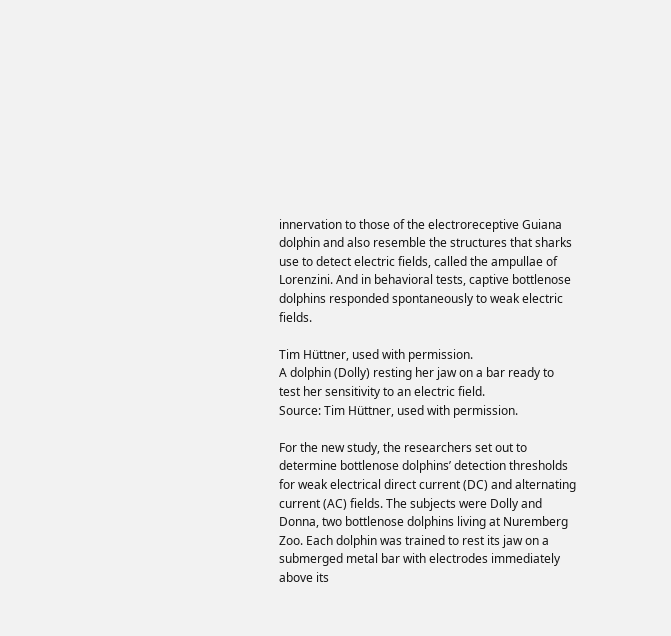innervation to those of the electroreceptive Guiana dolphin and also resemble the structures that sharks use to detect electric fields, called the ampullae of Lorenzini. And in behavioral tests, captive bottlenose dolphins responded spontaneously to weak electric fields.

Tim Hüttner, used with permission.
A dolphin (Dolly) resting her jaw on a bar ready to test her sensitivity to an electric field.
Source: Tim Hüttner, used with permission.

For the new study, the researchers set out to determine bottlenose dolphins’ detection thresholds for weak electrical direct current (DC) and alternating current (AC) fields. The subjects were Dolly and Donna, two bottlenose dolphins living at Nuremberg Zoo. Each dolphin was trained to rest its jaw on a submerged metal bar with electrodes immediately above its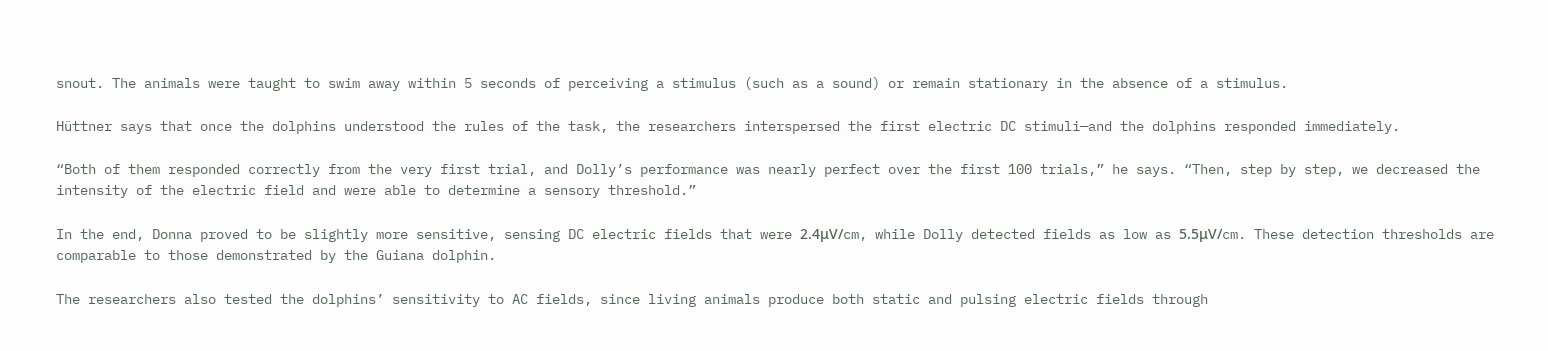snout. The animals were taught to swim away within 5 seconds of perceiving a stimulus (such as a sound) or remain stationary in the absence of a stimulus.

Hüttner says that once the dolphins understood the rules of the task, the researchers interspersed the first electric DC stimuli—and the dolphins responded immediately.

“Both of them responded correctly from the very first trial, and Dolly’s performance was nearly perfect over the first 100 trials,” he says. “Then, step by step, we decreased the intensity of the electric field and were able to determine a sensory threshold.”

In the end, Donna proved to be slightly more sensitive, sensing DC electric fields that were 2.4μV/cm, while Dolly detected fields as low as 5.5μV/cm. These detection thresholds are comparable to those demonstrated by the Guiana dolphin.

The researchers also tested the dolphins’ sensitivity to AC fields, since living animals produce both static and pulsing electric fields through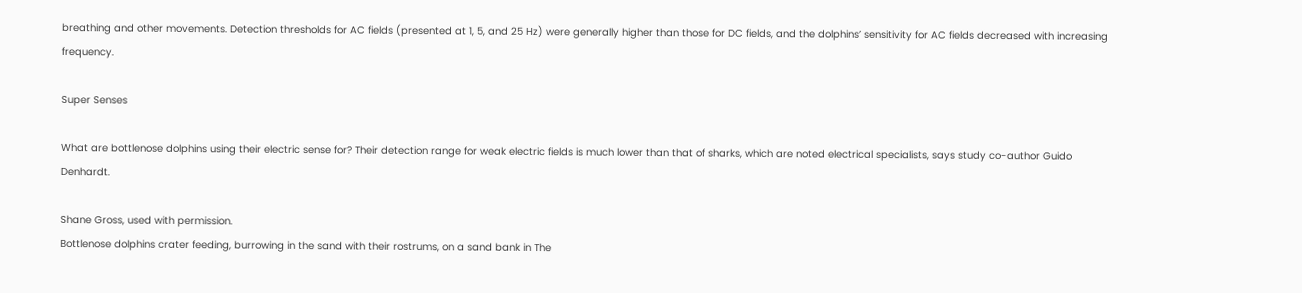breathing and other movements. Detection thresholds for AC fields (presented at 1, 5, and 25 Hz) were generally higher than those for DC fields, and the dolphins’ sensitivity for AC fields decreased with increasing frequency.

Super Senses

What are bottlenose dolphins using their electric sense for? Their detection range for weak electric fields is much lower than that of sharks, which are noted electrical specialists, says study co-author Guido Denhardt.

Shane Gross, used with permission.
Bottlenose dolphins crater feeding, burrowing in the sand with their rostrums, on a sand bank in The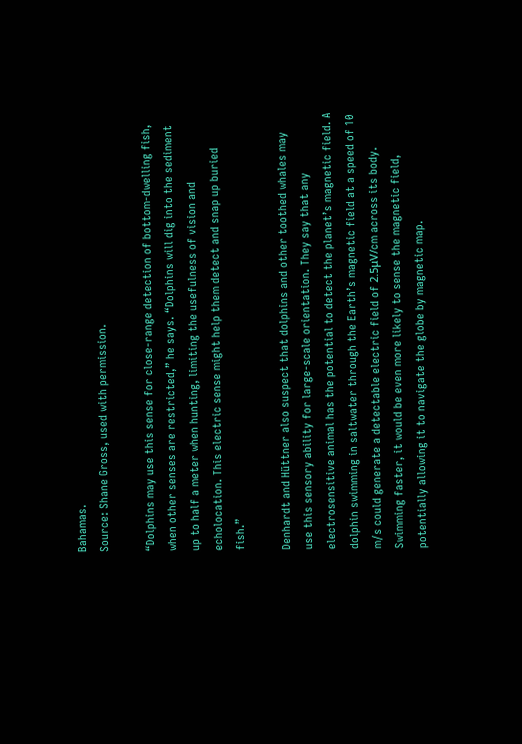Bahamas.
Source: Shane Gross, used with permission.

“Dolphins may use this sense for close-range detection of bottom-dwelling fish, when other senses are restricted,” he says. “Dolphins will dig into the sediment up to half a meter when hunting, limiting the usefulness of vision and echolocation. This electric sense might help them detect and snap up buried fish.”

Denhardt and Hüttner also suspect that dolphins and other toothed whales may use this sensory ability for large-scale orientation. They say that any electrosensitive animal has the potential to detect the planet’s magnetic field. A dolphin swimming in saltwater through the Earth’s magnetic field at a speed of 10 m/s could generate a detectable electric field of 2.5μV/cm across its body. Swimming faster, it would be even more likely to sense the magnetic field, potentially allowing it to navigate the globe by magnetic map.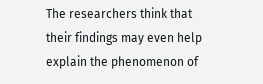The researchers think that their findings may even help explain the phenomenon of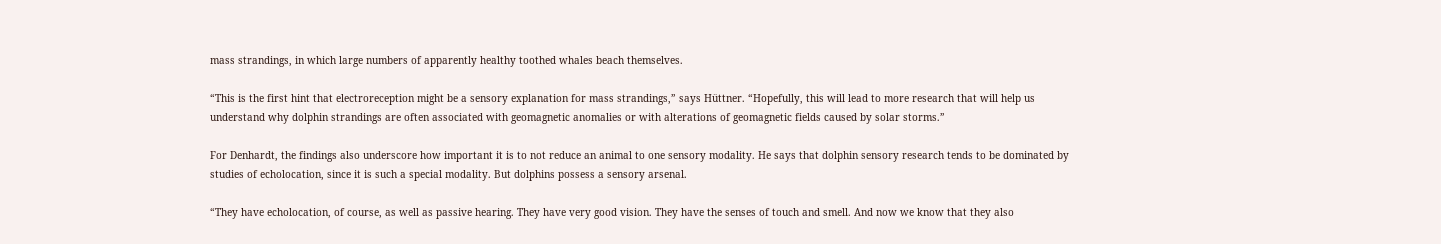mass strandings, in which large numbers of apparently healthy toothed whales beach themselves.

“This is the first hint that electroreception might be a sensory explanation for mass strandings,” says Hüttner. “Hopefully, this will lead to more research that will help us understand why dolphin strandings are often associated with geomagnetic anomalies or with alterations of geomagnetic fields caused by solar storms.”

For Denhardt, the findings also underscore how important it is to not reduce an animal to one sensory modality. He says that dolphin sensory research tends to be dominated by studies of echolocation, since it is such a special modality. But dolphins possess a sensory arsenal.

“They have echolocation, of course, as well as passive hearing. They have very good vision. They have the senses of touch and smell. And now we know that they also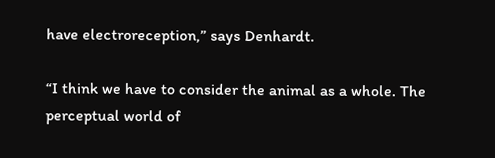have electroreception,” says Denhardt.

“I think we have to consider the animal as a whole. The perceptual world of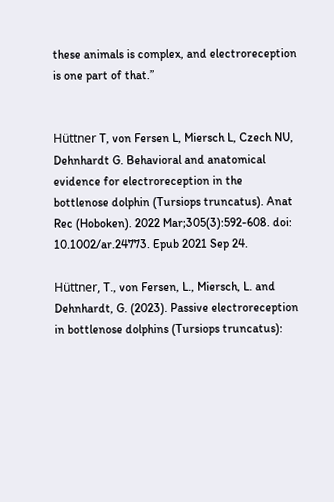these animals is complex, and electroreception is one part of that.”


Hüttner T, von Fersen L, Miersch L, Czech NU, Dehnhardt G. Behavioral and anatomical evidence for electroreception in the bottlenose dolphin (Tursiops truncatus). Anat Rec (Hoboken). 2022 Mar;305(3):592-608. doi: 10.1002/ar.24773. Epub 2021 Sep 24.

Hüttner, T., von Fersen, L., Miersch, L. and Dehnhardt, G. (2023). Passive electroreception in bottlenose dolphins (Tursiops truncatus):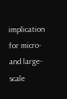implication for micro- and large-scale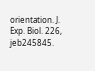orientation. J. Exp. Biol. 226, jeb245845.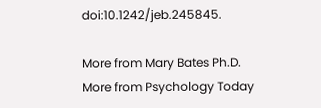doi:10.1242/jeb.245845.

More from Mary Bates Ph.D.
More from Psychology Today